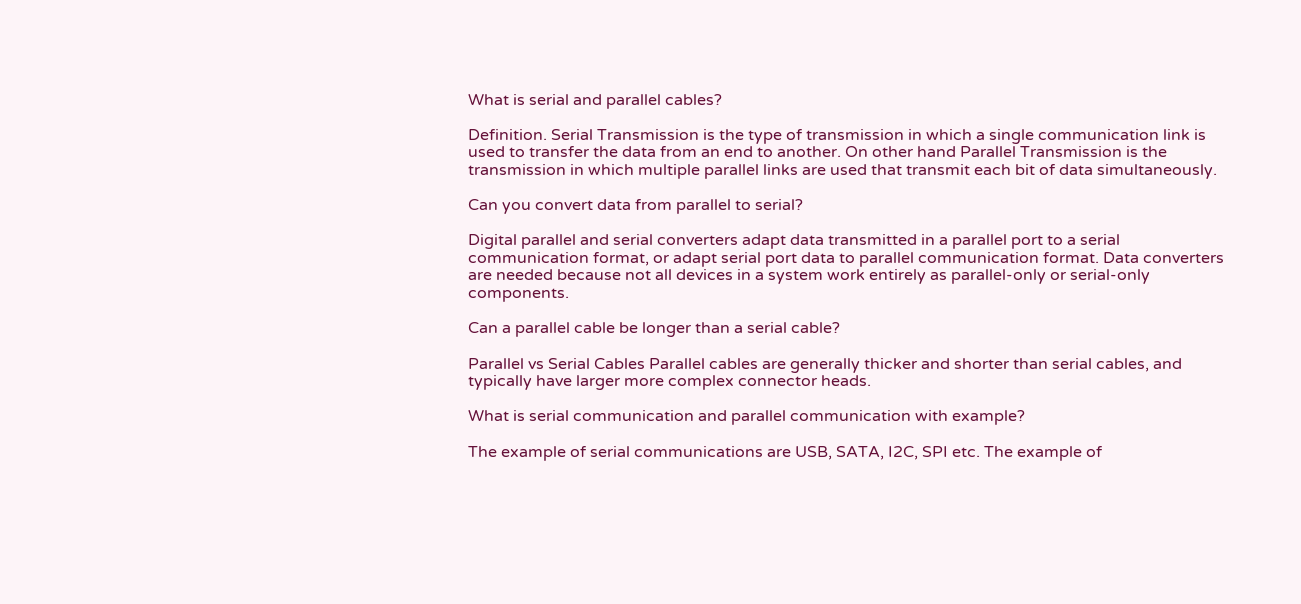What is serial and parallel cables?

Definition. Serial Transmission is the type of transmission in which a single communication link is used to transfer the data from an end to another. On other hand Parallel Transmission is the transmission in which multiple parallel links are used that transmit each bit of data simultaneously.

Can you convert data from parallel to serial?

Digital parallel and serial converters adapt data transmitted in a parallel port to a serial communication format, or adapt serial port data to parallel communication format. Data converters are needed because not all devices in a system work entirely as parallel-only or serial-only components.

Can a parallel cable be longer than a serial cable?

Parallel vs Serial Cables Parallel cables are generally thicker and shorter than serial cables, and typically have larger more complex connector heads.

What is serial communication and parallel communication with example?

The example of serial communications are USB, SATA, I2C, SPI etc. The example of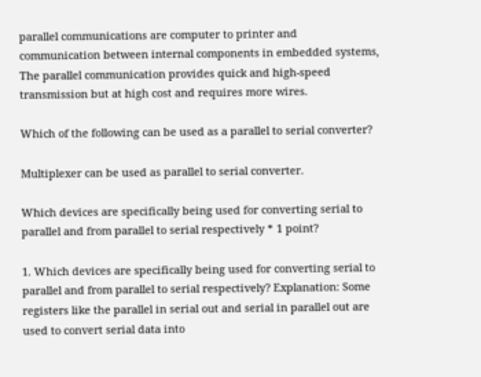parallel communications are computer to printer and communication between internal components in embedded systems, The parallel communication provides quick and high-speed transmission but at high cost and requires more wires.

Which of the following can be used as a parallel to serial converter?

Multiplexer can be used as parallel to serial converter.

Which devices are specifically being used for converting serial to parallel and from parallel to serial respectively * 1 point?

1. Which devices are specifically being used for converting serial to parallel and from parallel to serial respectively? Explanation: Some registers like the parallel in serial out and serial in parallel out are used to convert serial data into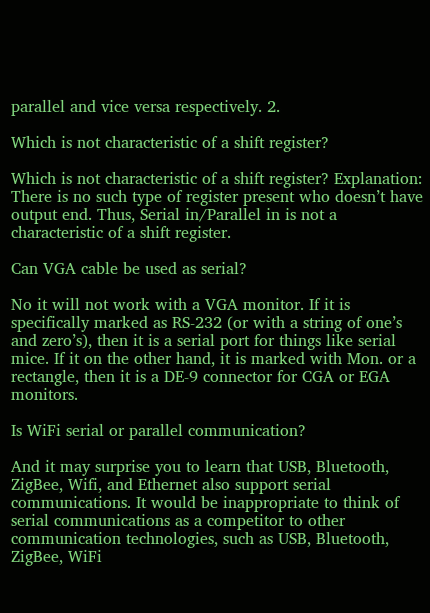parallel and vice versa respectively. 2.

Which is not characteristic of a shift register?

Which is not characteristic of a shift register? Explanation: There is no such type of register present who doesn’t have output end. Thus, Serial in/Parallel in is not a characteristic of a shift register.

Can VGA cable be used as serial?

No it will not work with a VGA monitor. If it is specifically marked as RS-232 (or with a string of one’s and zero’s), then it is a serial port for things like serial mice. If it on the other hand, it is marked with Mon. or a rectangle, then it is a DE-9 connector for CGA or EGA monitors.

Is WiFi serial or parallel communication?

And it may surprise you to learn that USB, Bluetooth, ZigBee, Wifi, and Ethernet also support serial communications. It would be inappropriate to think of serial communications as a competitor to other communication technologies, such as USB, Bluetooth, ZigBee, WiFi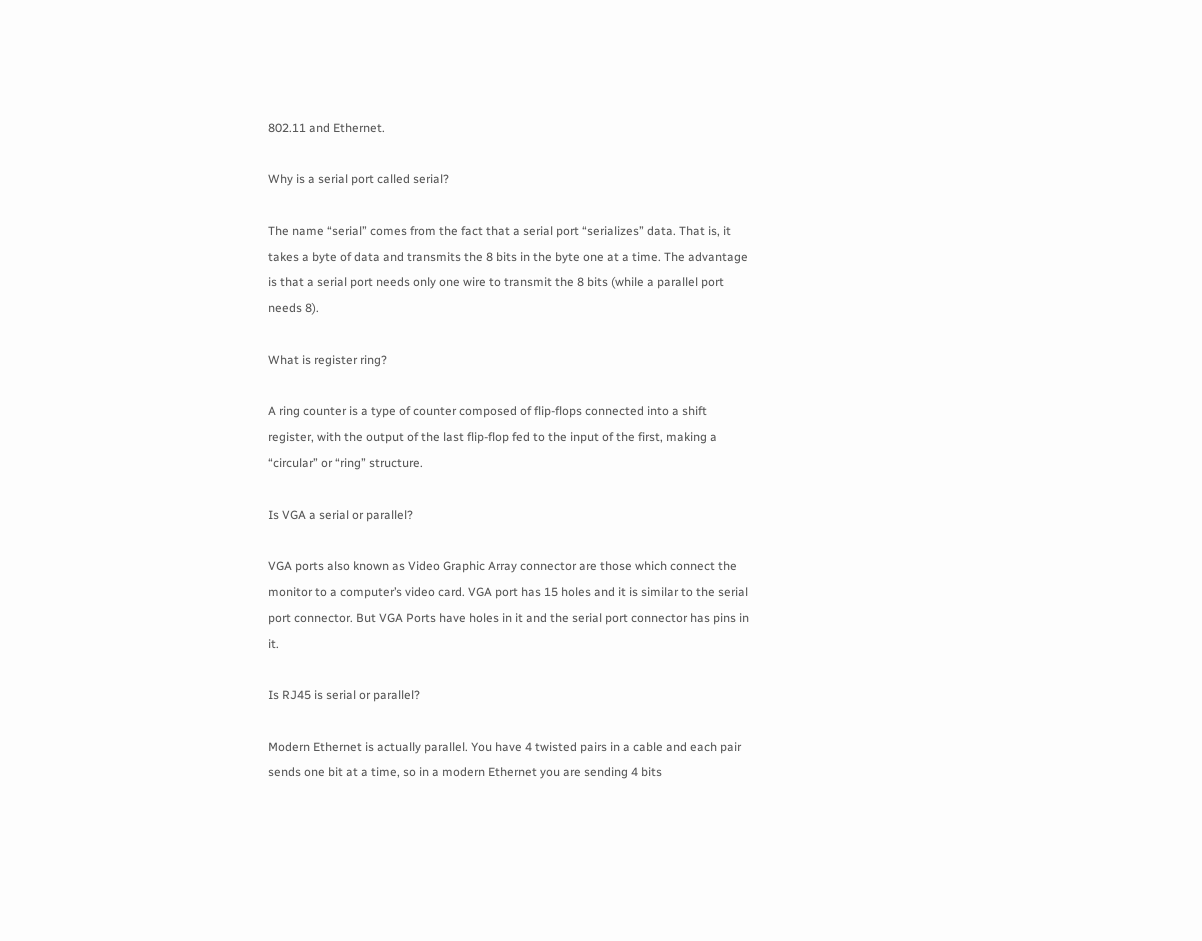802.11 and Ethernet.

Why is a serial port called serial?

The name “serial” comes from the fact that a serial port “serializes” data. That is, it takes a byte of data and transmits the 8 bits in the byte one at a time. The advantage is that a serial port needs only one wire to transmit the 8 bits (while a parallel port needs 8).

What is register ring?

A ring counter is a type of counter composed of flip-flops connected into a shift register, with the output of the last flip-flop fed to the input of the first, making a “circular” or “ring” structure.

Is VGA a serial or parallel?

VGA ports also known as Video Graphic Array connector are those which connect the monitor to a computer’s video card. VGA port has 15 holes and it is similar to the serial port connector. But VGA Ports have holes in it and the serial port connector has pins in it.

Is RJ45 is serial or parallel?

Modern Ethernet is actually parallel. You have 4 twisted pairs in a cable and each pair sends one bit at a time, so in a modern Ethernet you are sending 4 bits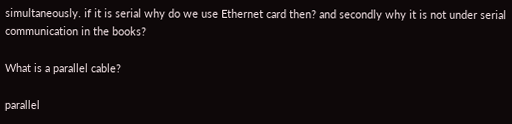simultaneously. if it is serial why do we use Ethernet card then? and secondly why it is not under serial communication in the books?

What is a parallel cable?

parallel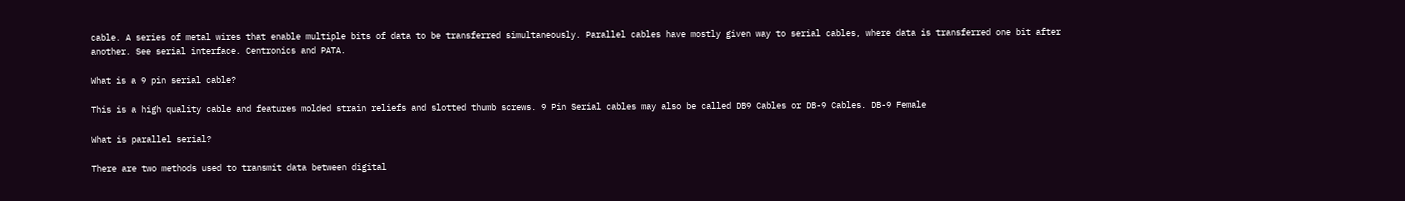cable. A series of metal wires that enable multiple bits of data to be transferred simultaneously. Parallel cables have mostly given way to serial cables, where data is transferred one bit after another. See serial interface. Centronics and PATA.

What is a 9 pin serial cable?

This is a high quality cable and features molded strain reliefs and slotted thumb screws. 9 Pin Serial cables may also be called DB9 Cables or DB-9 Cables. DB-9 Female

What is parallel serial?

There are two methods used to transmit data between digital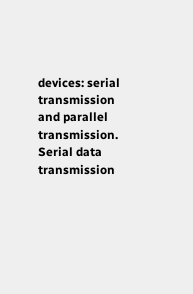devices: serial transmission and parallel transmission. Serial data transmission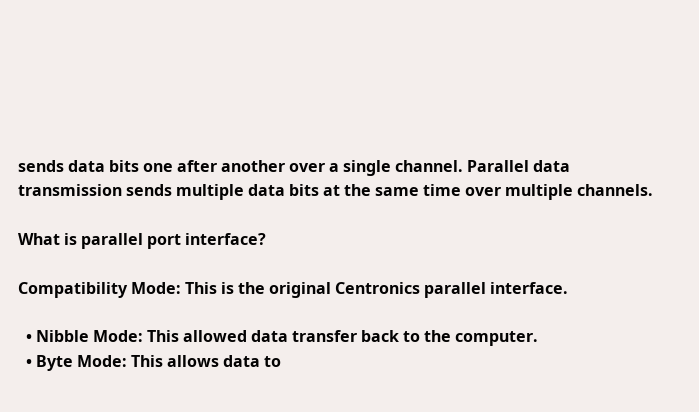sends data bits one after another over a single channel. Parallel data transmission sends multiple data bits at the same time over multiple channels.

What is parallel port interface?

Compatibility Mode: This is the original Centronics parallel interface.

  • Nibble Mode: This allowed data transfer back to the computer.
  • Byte Mode: This allows data to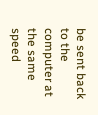be sent back to the computer at the same speed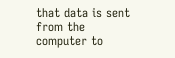that data is sent from the computer to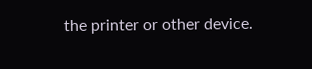the printer or other device.